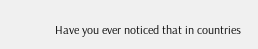Have you ever noticed that in countries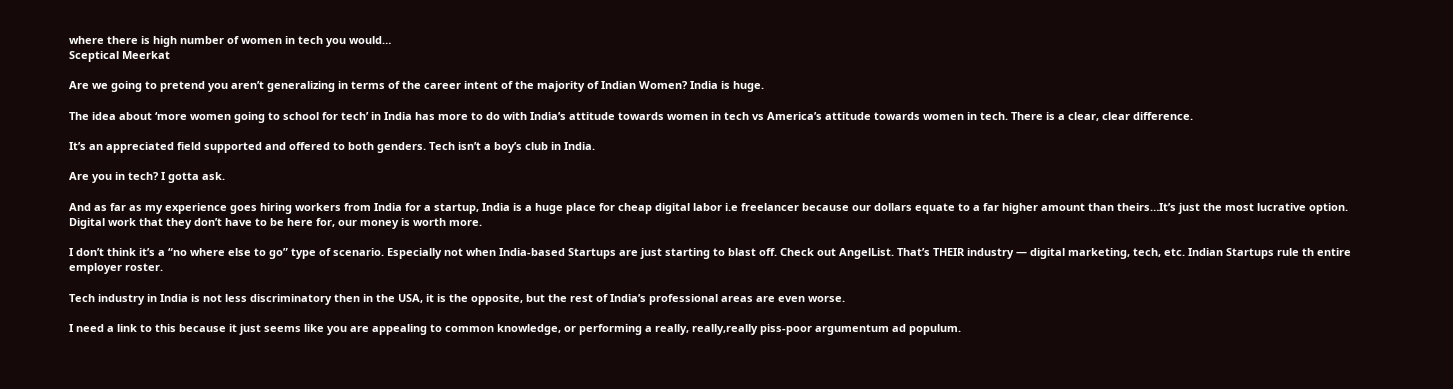where there is high number of women in tech you would…
Sceptical Meerkat

Are we going to pretend you aren’t generalizing in terms of the career intent of the majority of Indian Women? India is huge.

The idea about ‘more women going to school for tech’ in India has more to do with India’s attitude towards women in tech vs America’s attitude towards women in tech. There is a clear, clear difference.

It’s an appreciated field supported and offered to both genders. Tech isn’t a boy’s club in India.

Are you in tech? I gotta ask.

And as far as my experience goes hiring workers from India for a startup, India is a huge place for cheap digital labor i.e freelancer because our dollars equate to a far higher amount than theirs…It’s just the most lucrative option. Digital work that they don’t have to be here for, our money is worth more.

I don’t think it’s a “no where else to go” type of scenario. Especially not when India-based Startups are just starting to blast off. Check out AngelList. That’s THEIR industry — digital marketing, tech, etc. Indian Startups rule th entire employer roster.

Tech industry in India is not less discriminatory then in the USA, it is the opposite, but the rest of India’s professional areas are even worse.

I need a link to this because it just seems like you are appealing to common knowledge, or performing a really, really,really piss-poor argumentum ad populum.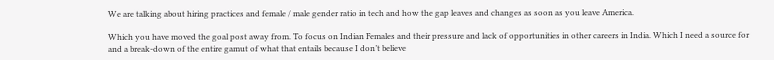We are talking about hiring practices and female / male gender ratio in tech and how the gap leaves and changes as soon as you leave America.

Which you have moved the goal post away from. To focus on Indian Females and their pressure and lack of opportunities in other careers in India. Which I need a source for and a break-down of the entire gamut of what that entails because I don’t believe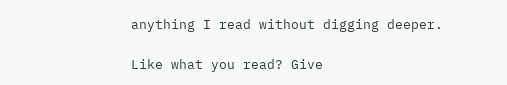anything I read without digging deeper.

Like what you read? Give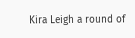Kira Leigh a round of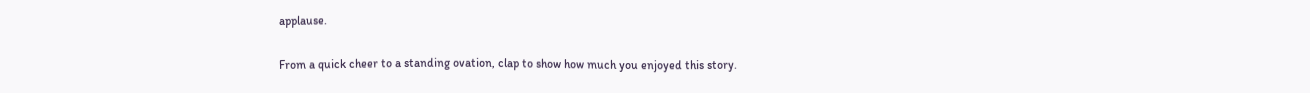applause.

From a quick cheer to a standing ovation, clap to show how much you enjoyed this story.